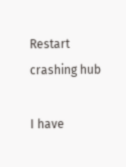Restart crashing hub

I have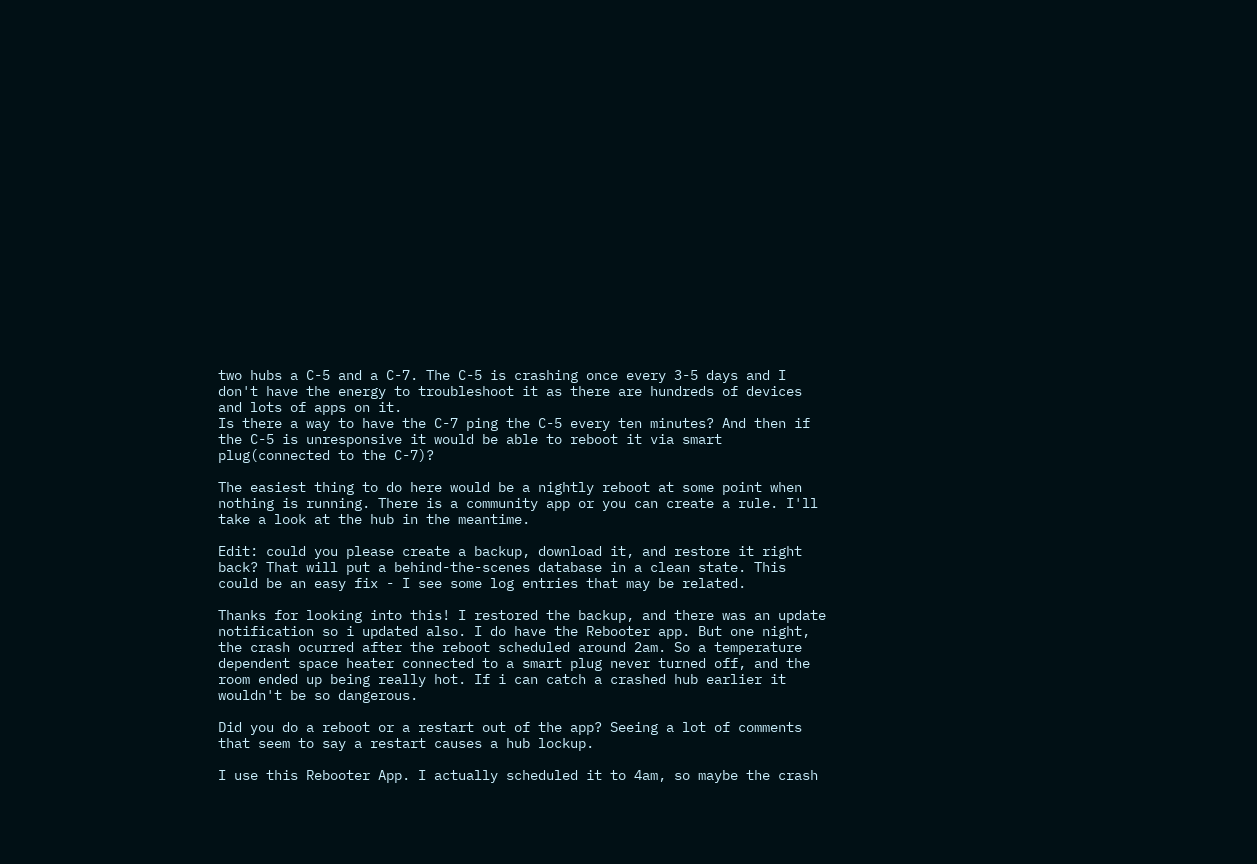two hubs a C-5 and a C-7. The C-5 is crashing once every 3-5 days and I don't have the energy to troubleshoot it as there are hundreds of devices and lots of apps on it.
Is there a way to have the C-7 ping the C-5 every ten minutes? And then if the C-5 is unresponsive it would be able to reboot it via smart plug(connected to the C-7)?

The easiest thing to do here would be a nightly reboot at some point when nothing is running. There is a community app or you can create a rule. I'll take a look at the hub in the meantime.

Edit: could you please create a backup, download it, and restore it right back? That will put a behind-the-scenes database in a clean state. This could be an easy fix - I see some log entries that may be related.

Thanks for looking into this! I restored the backup, and there was an update notification so i updated also. I do have the Rebooter app. But one night, the crash ocurred after the reboot scheduled around 2am. So a temperature dependent space heater connected to a smart plug never turned off, and the room ended up being really hot. If i can catch a crashed hub earlier it wouldn't be so dangerous.

Did you do a reboot or a restart out of the app? Seeing a lot of comments that seem to say a restart causes a hub lockup.

I use this Rebooter App. I actually scheduled it to 4am, so maybe the crash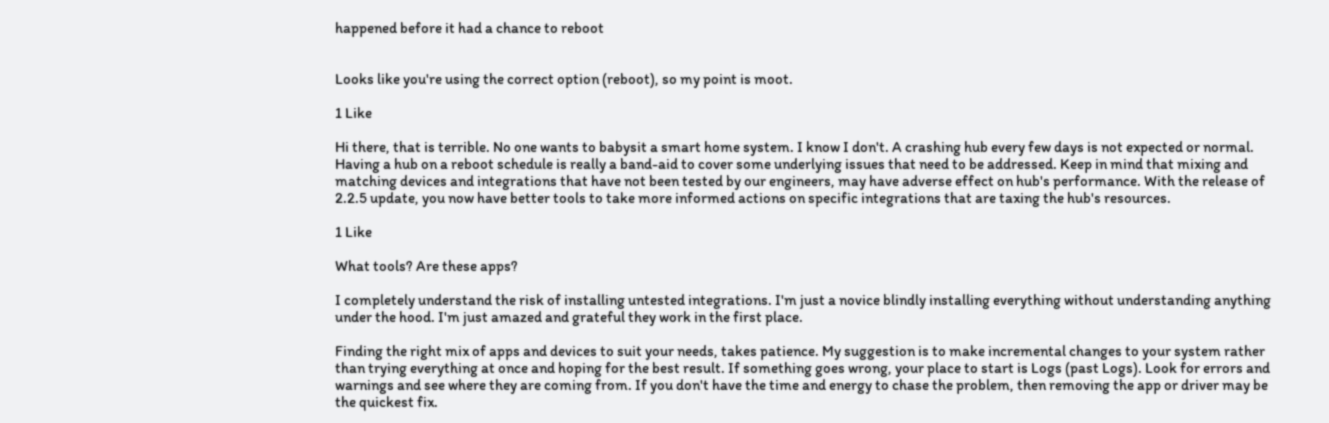happened before it had a chance to reboot


Looks like you're using the correct option (reboot), so my point is moot.

1 Like

Hi there, that is terrible. No one wants to babysit a smart home system. I know I don't. A crashing hub every few days is not expected or normal. Having a hub on a reboot schedule is really a band-aid to cover some underlying issues that need to be addressed. Keep in mind that mixing and matching devices and integrations that have not been tested by our engineers, may have adverse effect on hub's performance. With the release of 2.2.5 update, you now have better tools to take more informed actions on specific integrations that are taxing the hub's resources.

1 Like

What tools? Are these apps?

I completely understand the risk of installing untested integrations. I'm just a novice blindly installing everything without understanding anything under the hood. I'm just amazed and grateful they work in the first place.

Finding the right mix of apps and devices to suit your needs, takes patience. My suggestion is to make incremental changes to your system rather than trying everything at once and hoping for the best result. If something goes wrong, your place to start is Logs (past Logs). Look for errors and warnings and see where they are coming from. If you don't have the time and energy to chase the problem, then removing the app or driver may be the quickest fix.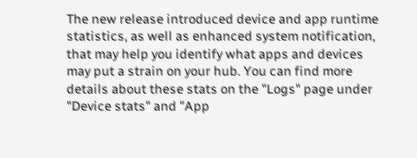The new release introduced device and app runtime statistics, as well as enhanced system notification, that may help you identify what apps and devices may put a strain on your hub. You can find more details about these stats on the "Logs" page under "Device stats" and "App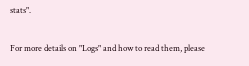stats".

For more details on "Logs" and how to read them, please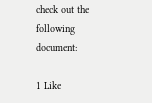check out the following document:

1 Like